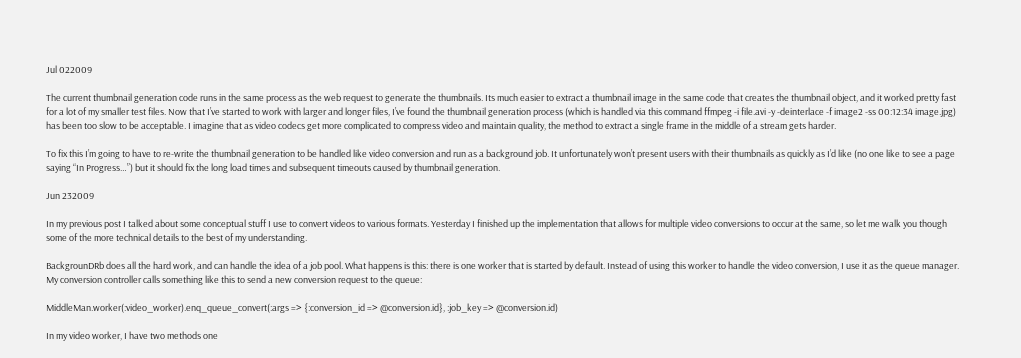Jul 022009

The current thumbnail generation code runs in the same process as the web request to generate the thumbnails. Its much easier to extract a thumbnail image in the same code that creates the thumbnail object, and it worked pretty fast for a lot of my smaller test files. Now that I’ve started to work with larger and longer files, I’ve found the thumbnail generation process (which is handled via this command ffmpeg -i file.avi -y -deinterlace -f image2 -ss 00:12:34 image.jpg) has been too slow to be acceptable. I imagine that as video codecs get more complicated to compress video and maintain quality, the method to extract a single frame in the middle of a stream gets harder.

To fix this I’m going to have to re-write the thumbnail generation to be handled like video conversion and run as a background job. It unfortunately won’t present users with their thumbnails as quickly as I’d like (no one like to see a page saying “In Progress…”) but it should fix the long load times and subsequent timeouts caused by thumbnail generation.

Jun 232009

In my previous post I talked about some conceptual stuff I use to convert videos to various formats. Yesterday I finished up the implementation that allows for multiple video conversions to occur at the same, so let me walk you though some of the more technical details to the best of my understanding.

BackgrounDRb does all the hard work, and can handle the idea of a job pool. What happens is this: there is one worker that is started by default. Instead of using this worker to handle the video conversion, I use it as the queue manager. My conversion controller calls something like this to send a new conversion request to the queue:

MiddleMan.worker(:video_worker).enq_queue_convert(:args => {:conversion_id => @conversion.id}, :job_key => @conversion.id)

In my video worker, I have two methods one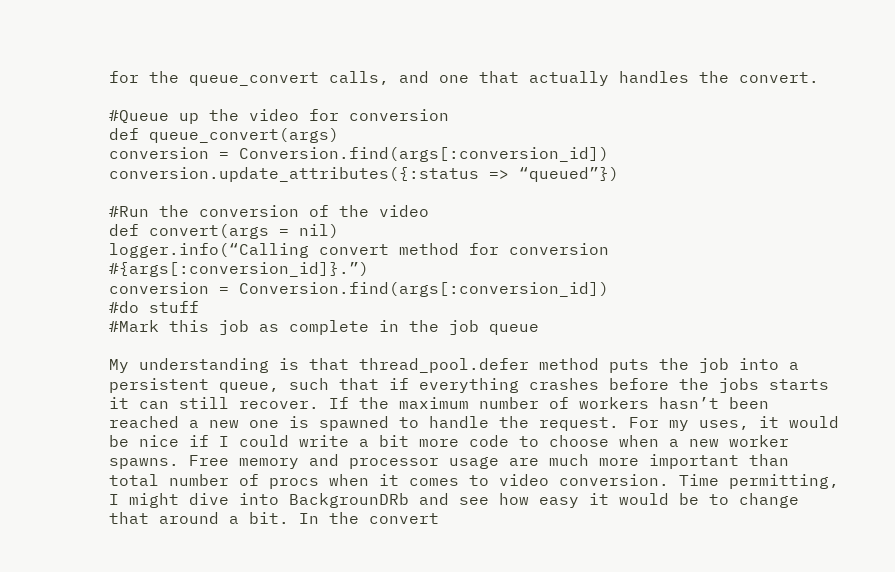for the queue_convert calls, and one that actually handles the convert.

#Queue up the video for conversion
def queue_convert(args)
conversion = Conversion.find(args[:conversion_id])
conversion.update_attributes({:status => “queued”})

#Run the conversion of the video
def convert(args = nil)
logger.info(“Calling convert method for conversion #{args[:conversion_id]}.”)
conversion = Conversion.find(args[:conversion_id])
#do stuff
#Mark this job as complete in the job queue

My understanding is that thread_pool.defer method puts the job into a persistent queue, such that if everything crashes before the jobs starts it can still recover. If the maximum number of workers hasn’t been reached a new one is spawned to handle the request. For my uses, it would be nice if I could write a bit more code to choose when a new worker spawns. Free memory and processor usage are much more important than total number of procs when it comes to video conversion. Time permitting, I might dive into BackgrounDRb and see how easy it would be to change that around a bit. In the convert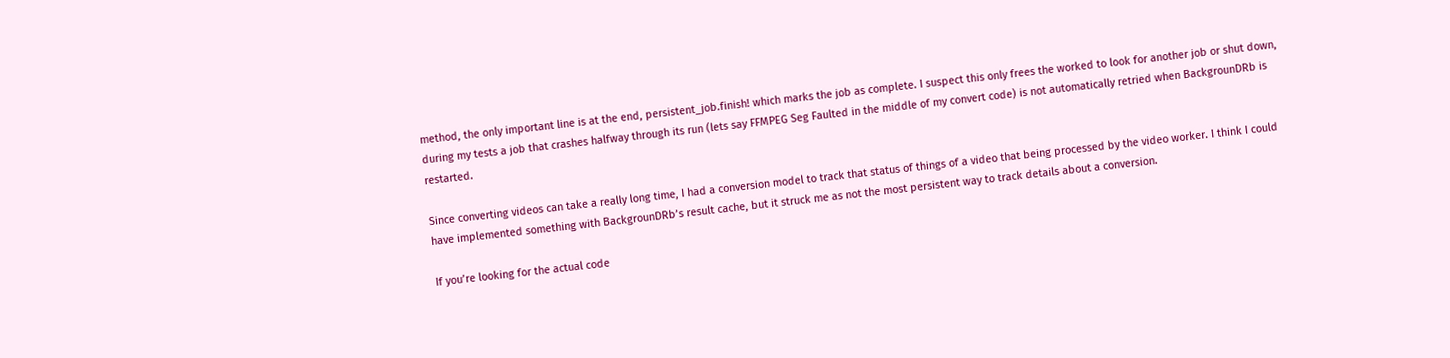method, the only important line is at the end, persistent_job.finish! which marks the job as complete. I suspect this only frees the worked to look for another job or shut down, during my tests a job that crashes halfway through its run (lets say FFMPEG Seg Faulted in the middle of my convert code) is not automatically retried when BackgrounDRb is restarted.

Since converting videos can take a really long time, I had a conversion model to track that status of things of a video that being processed by the video worker. I think I could have implemented something with BackgrounDRb’s result cache, but it struck me as not the most persistent way to track details about a conversion.

If you’re looking for the actual code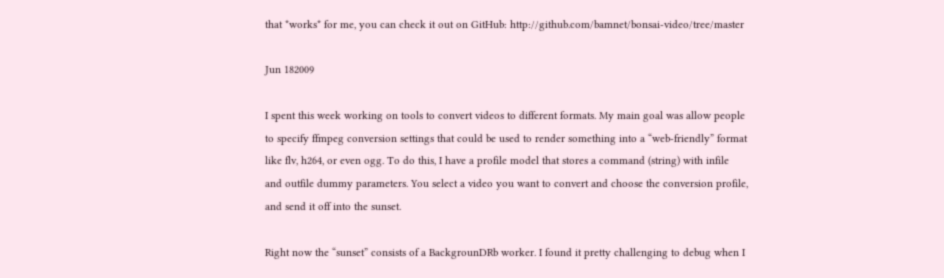that *works* for me, you can check it out on GitHub: http://github.com/bamnet/bonsai-video/tree/master

Jun 182009

I spent this week working on tools to convert videos to different formats. My main goal was allow people to specify ffmpeg conversion settings that could be used to render something into a “web-friendly” format like flv, h264, or even ogg. To do this, I have a profile model that stores a command (string) with infile and outfile dummy parameters. You select a video you want to convert and choose the conversion profile, and send it off into the sunset.

Right now the “sunset” consists of a BackgrounDRb worker. I found it pretty challenging to debug when I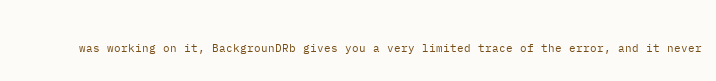was working on it, BackgrounDRb gives you a very limited trace of the error, and it never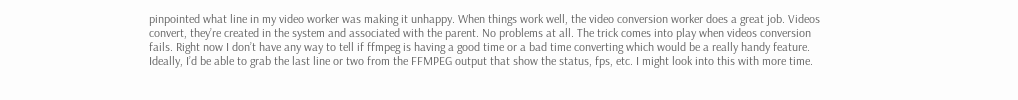pinpointed what line in my video worker was making it unhappy. When things work well, the video conversion worker does a great job. Videos convert, they’re created in the system and associated with the parent. No problems at all. The trick comes into play when videos conversion fails. Right now I don’t have any way to tell if ffmpeg is having a good time or a bad time converting which would be a really handy feature. Ideally, I’d be able to grab the last line or two from the FFMPEG output that show the status, fps, etc. I might look into this with more time.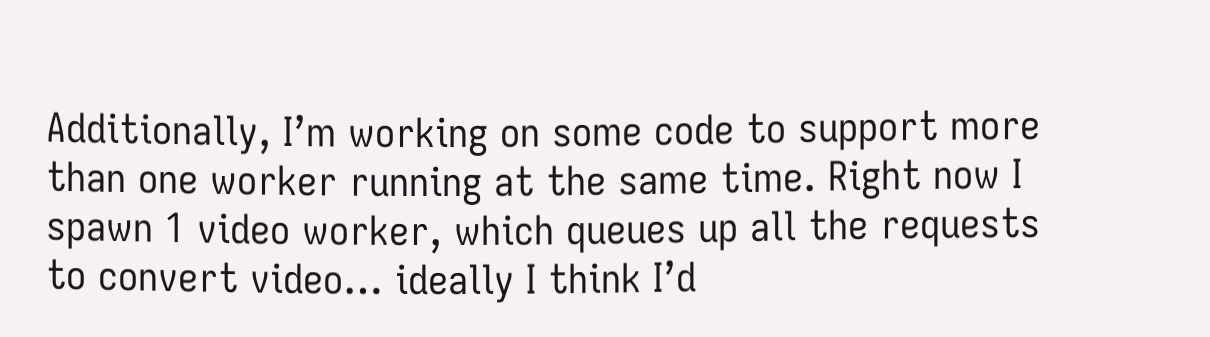Additionally, I’m working on some code to support more than one worker running at the same time. Right now I spawn 1 video worker, which queues up all the requests to convert video… ideally I think I’d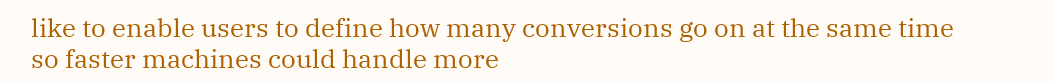like to enable users to define how many conversions go on at the same time so faster machines could handle more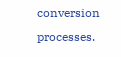conversion processes.